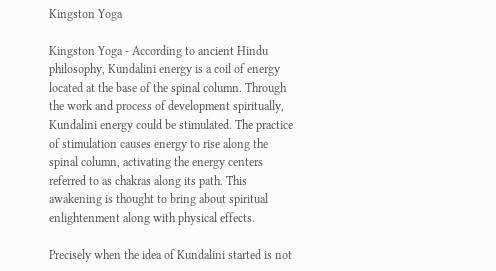Kingston Yoga

Kingston Yoga - According to ancient Hindu philosophy, Kundalini energy is a coil of energy located at the base of the spinal column. Through the work and process of development spiritually, Kundalini energy could be stimulated. The practice of stimulation causes energy to rise along the spinal column, activating the energy centers referred to as chakras along its path. This awakening is thought to bring about spiritual enlightenment along with physical effects.

Precisely when the idea of Kundalini started is not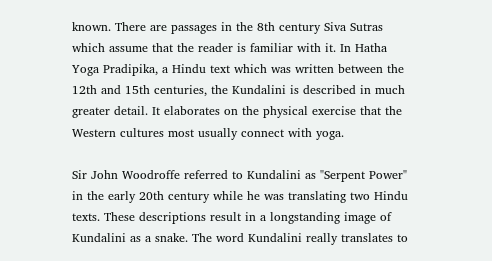known. There are passages in the 8th century Siva Sutras which assume that the reader is familiar with it. In Hatha Yoga Pradipika, a Hindu text which was written between the 12th and 15th centuries, the Kundalini is described in much greater detail. It elaborates on the physical exercise that the Western cultures most usually connect with yoga.

Sir John Woodroffe referred to Kundalini as "Serpent Power" in the early 20th century while he was translating two Hindu texts. These descriptions result in a longstanding image of Kundalini as a snake. The word Kundalini really translates to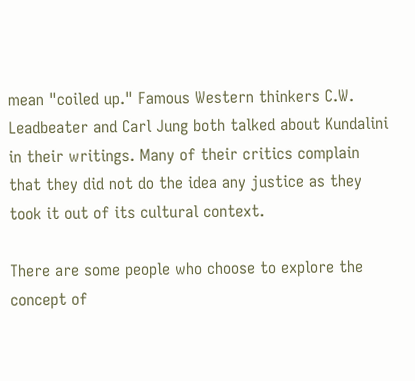mean "coiled up." Famous Western thinkers C.W. Leadbeater and Carl Jung both talked about Kundalini in their writings. Many of their critics complain that they did not do the idea any justice as they took it out of its cultural context.

There are some people who choose to explore the concept of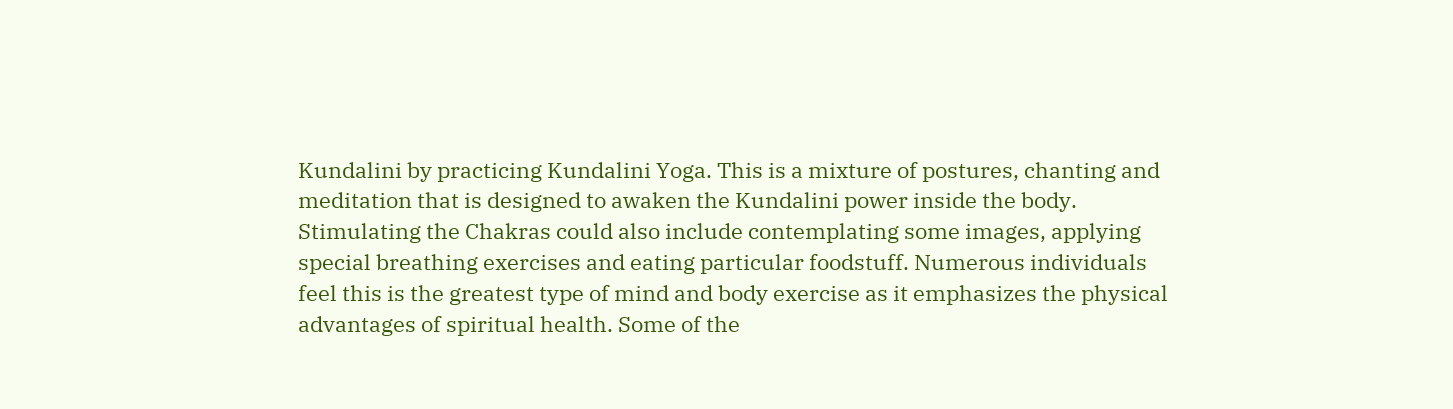Kundalini by practicing Kundalini Yoga. This is a mixture of postures, chanting and meditation that is designed to awaken the Kundalini power inside the body. Stimulating the Chakras could also include contemplating some images, applying special breathing exercises and eating particular foodstuff. Numerous individuals feel this is the greatest type of mind and body exercise as it emphasizes the physical advantages of spiritual health. Some of the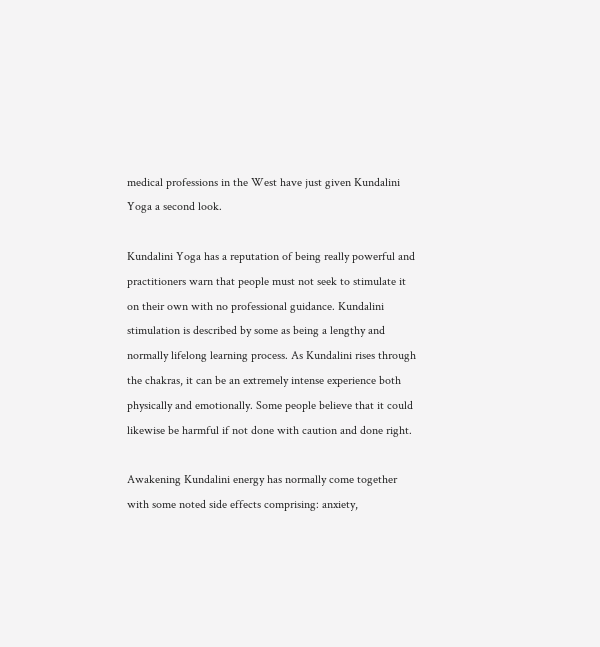medical professions in the West have just given Kundalini Yoga a second look.

Kundalini Yoga has a reputation of being really powerful and practitioners warn that people must not seek to stimulate it on their own with no professional guidance. Kundalini stimulation is described by some as being a lengthy and normally lifelong learning process. As Kundalini rises through the chakras, it can be an extremely intense experience both physically and emotionally. Some people believe that it could likewise be harmful if not done with caution and done right.

Awakening Kundalini energy has normally come together with some noted side effects comprising: anxiety,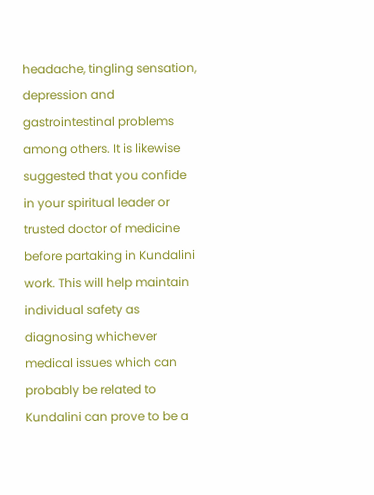headache, tingling sensation, depression and gastrointestinal problems among others. It is likewise suggested that you confide in your spiritual leader or trusted doctor of medicine before partaking in Kundalini work. This will help maintain individual safety as diagnosing whichever medical issues which can probably be related to Kundalini can prove to be a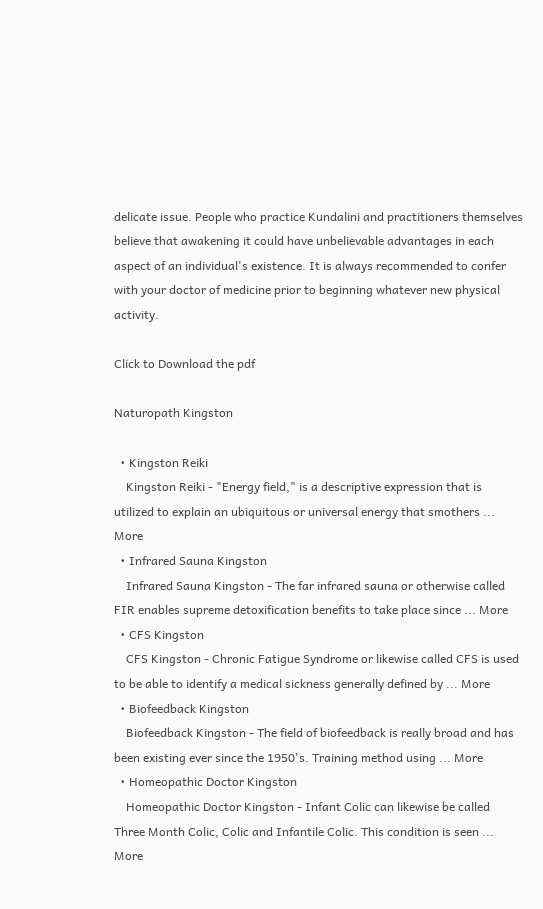delicate issue. People who practice Kundalini and practitioners themselves believe that awakening it could have unbelievable advantages in each aspect of an individual's existence. It is always recommended to confer with your doctor of medicine prior to beginning whatever new physical activity.

Click to Download the pdf

Naturopath Kingston

  • Kingston Reiki
    Kingston Reiki - "Energy field," is a descriptive expression that is utilized to explain an ubiquitous or universal energy that smothers ... More
  • Infrared Sauna Kingston
    Infrared Sauna Kingston - The far infrared sauna or otherwise called FIR enables supreme detoxification benefits to take place since ... More
  • CFS Kingston
    CFS Kingston - Chronic Fatigue Syndrome or likewise called CFS is used to be able to identify a medical sickness generally defined by ... More
  • Biofeedback Kingston
    Biofeedback Kingston - The field of biofeedback is really broad and has been existing ever since the 1950's. Training method using ... More
  • Homeopathic Doctor Kingston
    Homeopathic Doctor Kingston - Infant Colic can likewise be called Three Month Colic, Colic and Infantile Colic. This condition is seen ... More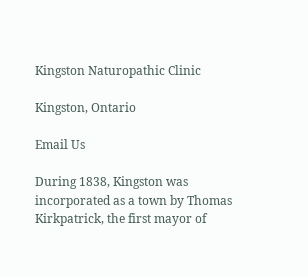Kingston Naturopathic Clinic

Kingston, Ontario

Email Us

During 1838, Kingston was incorporated as a town by Thomas Kirkpatrick, the first mayor of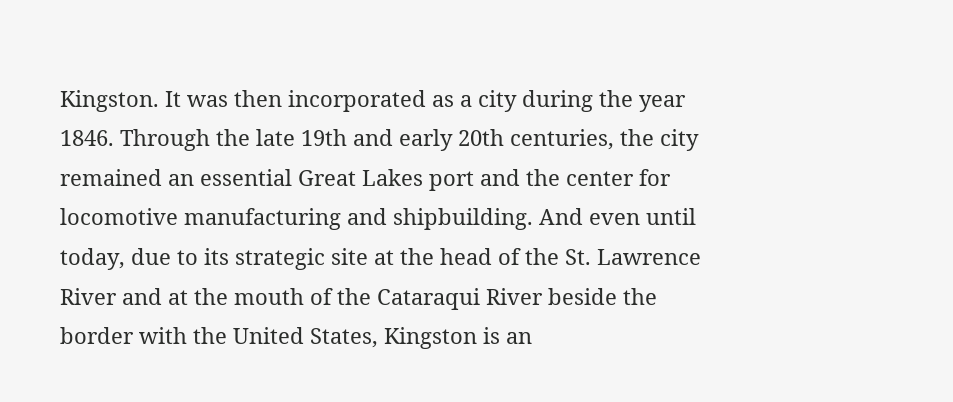Kingston. It was then incorporated as a city during the year 1846. Through the late 19th and early 20th centuries, the city remained an essential Great Lakes port and the center for locomotive manufacturing and shipbuilding. And even until today, due to its strategic site at the head of the St. Lawrence River and at the mouth of the Cataraqui River beside the border with the United States, Kingston is an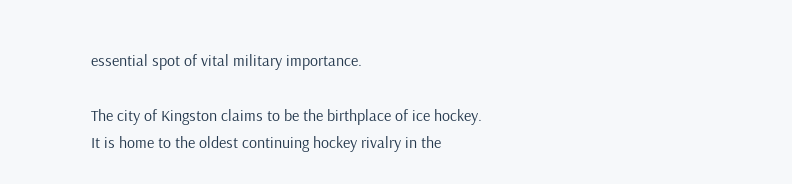essential spot of vital military importance.

The city of Kingston claims to be the birthplace of ice hockey. It is home to the oldest continuing hockey rivalry in the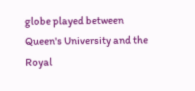globe played between Queen's University and the Royal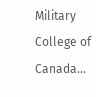Military College of Canada...